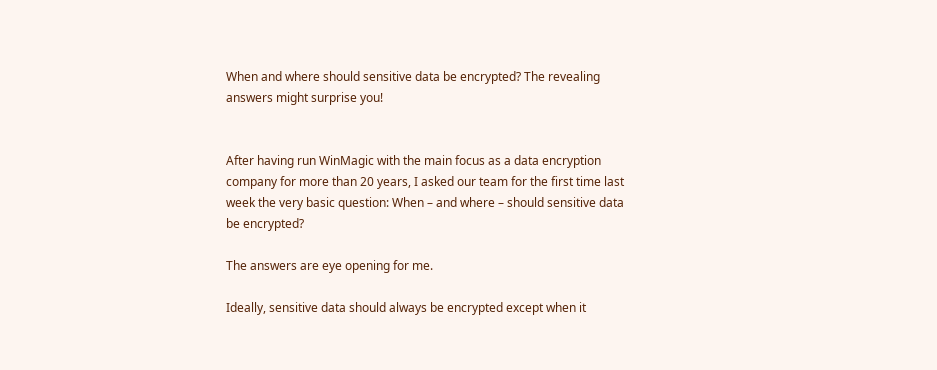When and where should sensitive data be encrypted? The revealing answers might surprise you!


After having run WinMagic with the main focus as a data encryption company for more than 20 years, I asked our team for the first time last week the very basic question: When – and where – should sensitive data be encrypted?

The answers are eye opening for me.

Ideally, sensitive data should always be encrypted except when it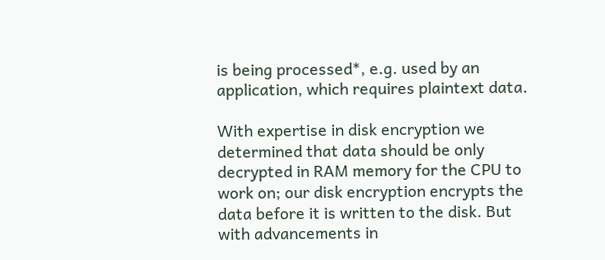is being processed*, e.g. used by an application, which requires plaintext data.

With expertise in disk encryption we determined that data should be only decrypted in RAM memory for the CPU to work on; our disk encryption encrypts the data before it is written to the disk. But with advancements in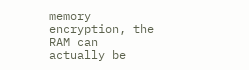memory encryption, the RAM can actually be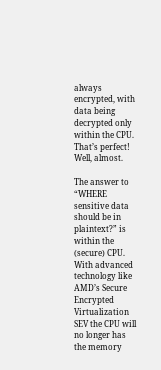always encrypted, with data being decrypted only within the CPU. That’s perfect! Well, almost.

The answer to “WHERE sensitive data should be in plaintext?” is within the (secure) CPU. With advanced technology like AMD’s Secure Encrypted Virtualization SEV the CPU will no longer has the memory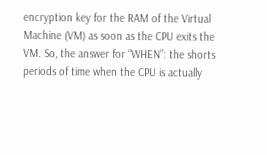encryption key for the RAM of the Virtual Machine (VM) as soon as the CPU exits the VM. So, the answer for “WHEN”: the shorts periods of time when the CPU is actually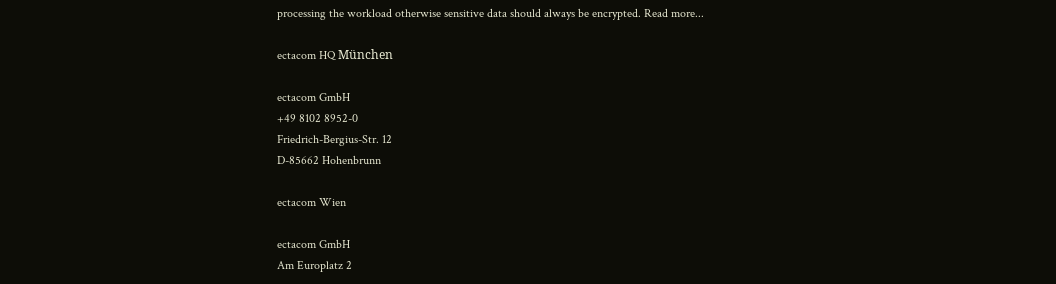processing the workload otherwise sensitive data should always be encrypted. Read more...

ectacom HQ München

ectacom GmbH
+49 8102 8952-0
Friedrich-Bergius-Str. 12
D-85662 Hohenbrunn

ectacom Wien

ectacom GmbH
Am Europlatz 2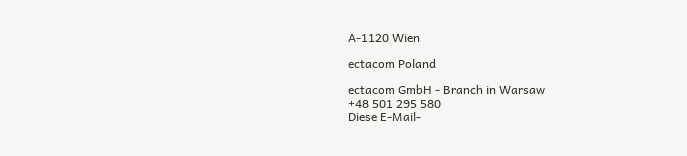A-1120 Wien

ectacom Poland

ectacom GmbH - Branch in Warsaw
+48 501 295 580
Diese E-Mail-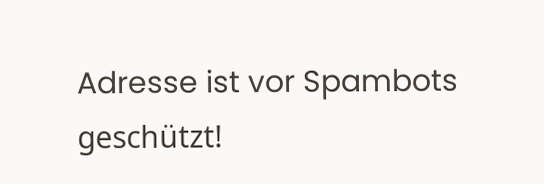Adresse ist vor Spambots geschützt!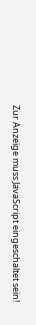Zur Anzeige muss JavaScript eingeschaltet sein!